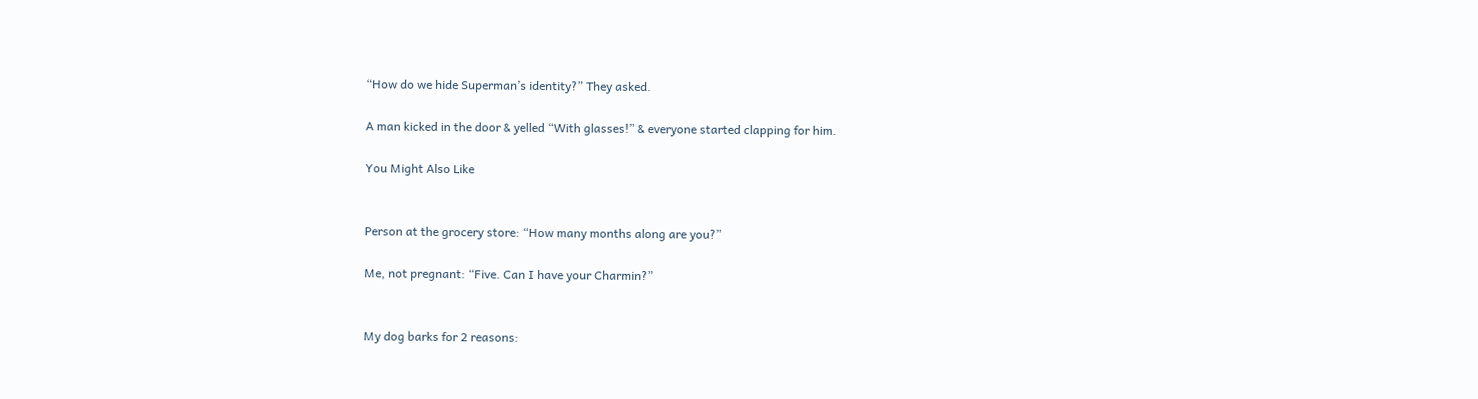“How do we hide Superman’s identity?” They asked.

A man kicked in the door & yelled “With glasses!” & everyone started clapping for him.

You Might Also Like


Person at the grocery store: “How many months along are you?”

Me, not pregnant: “Five. Can I have your Charmin?”


My dog barks for 2 reasons: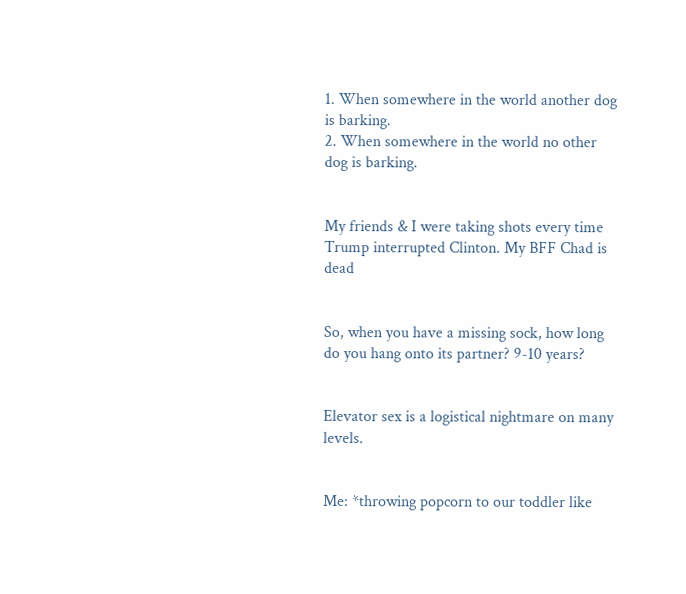1. When somewhere in the world another dog is barking.
2. When somewhere in the world no other dog is barking.


My friends & I were taking shots every time Trump interrupted Clinton. My BFF Chad is dead


So, when you have a missing sock, how long do you hang onto its partner? 9-10 years?


Elevator sex is a logistical nightmare on many levels.


Me: *throwing popcorn to our toddler like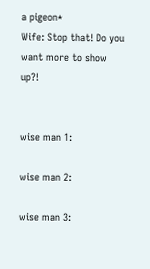a pigeon*
Wife: Stop that! Do you want more to show up?!


wise man 1:

wise man 2:

wise man 3: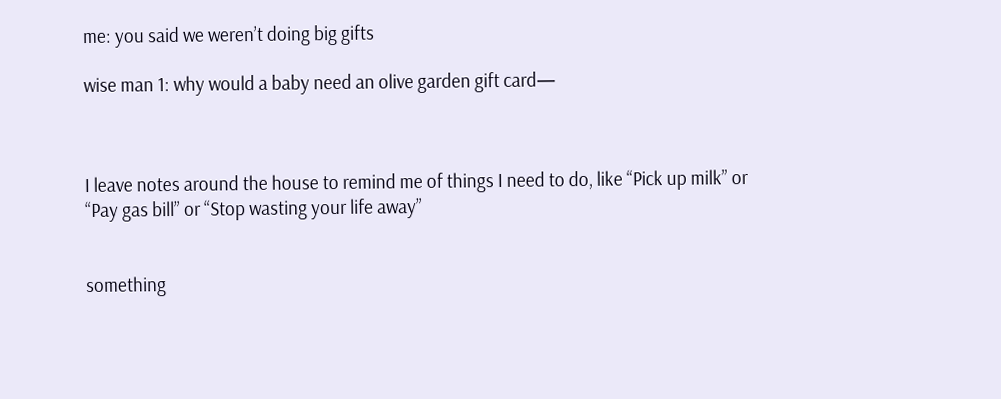me: you said we weren’t doing big gifts

wise man 1: why would a baby need an olive garden gift card—



I leave notes around the house to remind me of things I need to do, like “Pick up milk” or “Pay gas bill” or “Stop wasting your life away”


something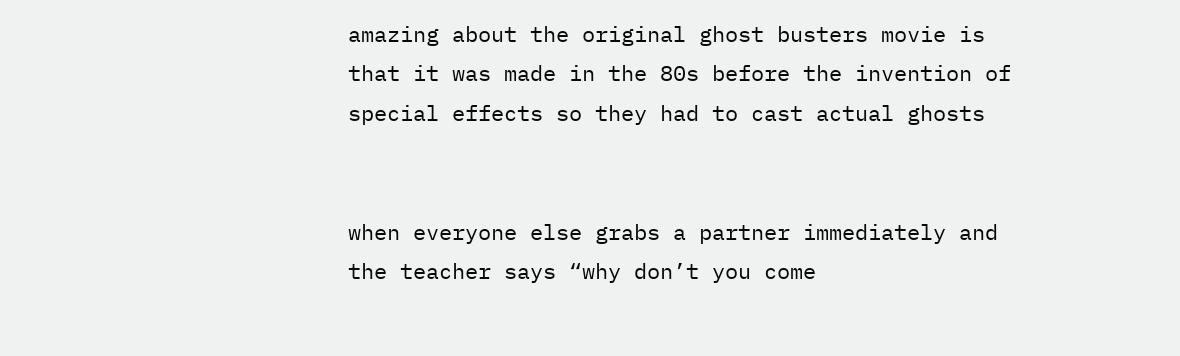amazing about the original ghost busters movie is that it was made in the 80s before the invention of special effects so they had to cast actual ghosts


when everyone else grabs a partner immediately and the teacher says “why don’t you come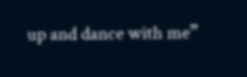up and dance with me”